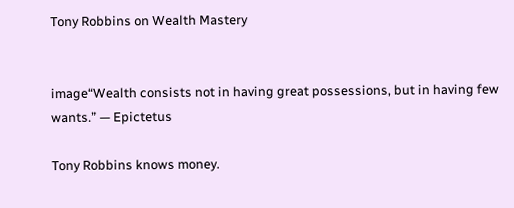Tony Robbins on Wealth Mastery


image“Wealth consists not in having great possessions, but in having few wants.” — Epictetus

Tony Robbins knows money.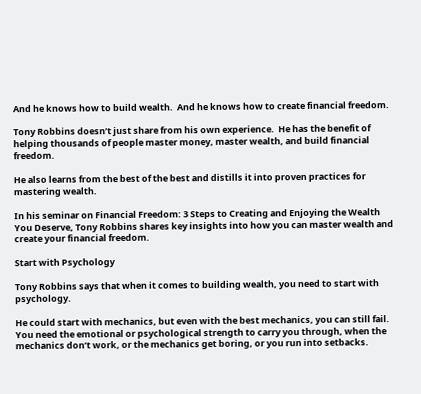And he knows how to build wealth.  And he knows how to create financial freedom.

Tony Robbins doesn’t just share from his own experience.  He has the benefit of helping thousands of people master money, master wealth, and build financial freedom.

He also learns from the best of the best and distills it into proven practices for mastering wealth.

In his seminar on Financial Freedom: 3 Steps to Creating and Enjoying the Wealth You Deserve, Tony Robbins shares key insights into how you can master wealth and create your financial freedom.

Start with Psychology

Tony Robbins says that when it comes to building wealth, you need to start with psychology.

He could start with mechanics, but even with the best mechanics, you can still fail.  You need the emotional or psychological strength to carry you through, when the mechanics don’t work, or the mechanics get boring, or you run into setbacks.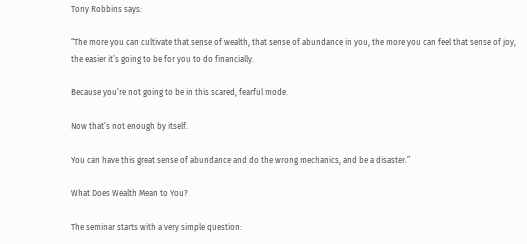Tony Robbins says:

“The more you can cultivate that sense of wealth, that sense of abundance in you, the more you can feel that sense of joy, the easier it’s going to be for you to do financially.

Because you’re not going to be in this scared, fearful mode.

Now that’s not enough by itself.

You can have this great sense of abundance and do the wrong mechanics, and be a disaster.”

What Does Wealth Mean to You?

The seminar starts with a very simple question: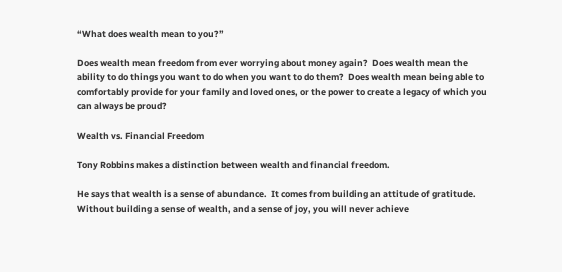“What does wealth mean to you?”

Does wealth mean freedom from ever worrying about money again?  Does wealth mean the ability to do things you want to do when you want to do them?  Does wealth mean being able to comfortably provide for your family and loved ones, or the power to create a legacy of which you can always be proud?

Wealth vs. Financial Freedom

Tony Robbins makes a distinction between wealth and financial freedom.

He says that wealth is a sense of abundance.  It comes from building an attitude of gratitude.  Without building a sense of wealth, and a sense of joy, you will never achieve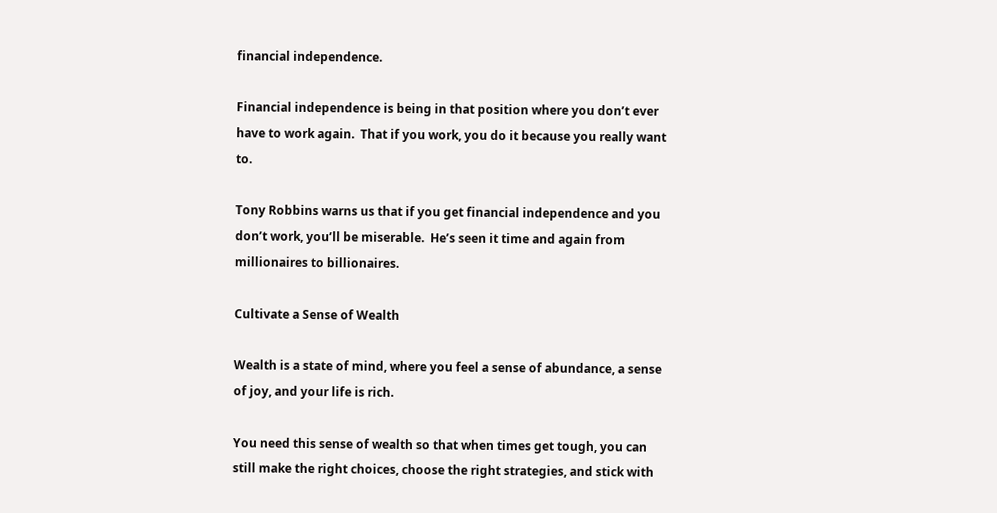financial independence.

Financial independence is being in that position where you don’t ever have to work again.  That if you work, you do it because you really want to.

Tony Robbins warns us that if you get financial independence and you don’t work, you’ll be miserable.  He’s seen it time and again from millionaires to billionaires.

Cultivate a Sense of Wealth

Wealth is a state of mind, where you feel a sense of abundance, a sense of joy, and your life is rich.

You need this sense of wealth so that when times get tough, you can still make the right choices, choose the right strategies, and stick with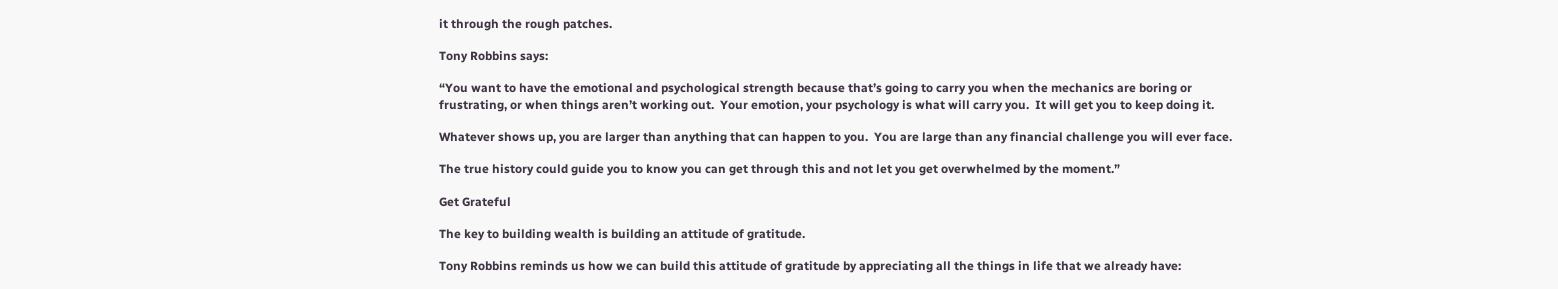it through the rough patches.

Tony Robbins says:

“You want to have the emotional and psychological strength because that’s going to carry you when the mechanics are boring or frustrating, or when things aren’t working out.  Your emotion, your psychology is what will carry you.  It will get you to keep doing it.

Whatever shows up, you are larger than anything that can happen to you.  You are large than any financial challenge you will ever face.

The true history could guide you to know you can get through this and not let you get overwhelmed by the moment.”

Get Grateful

The key to building wealth is building an attitude of gratitude.

Tony Robbins reminds us how we can build this attitude of gratitude by appreciating all the things in life that we already have: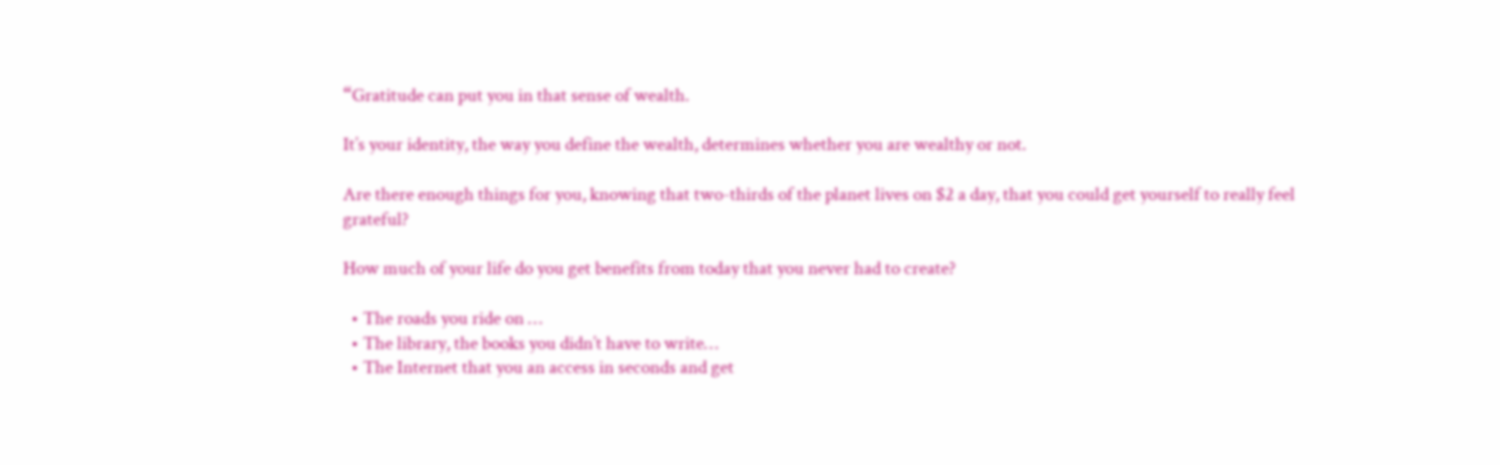“Gratitude can put you in that sense of wealth.

It’s your identity, the way you define the wealth, determines whether you are wealthy or not.

Are there enough things for you, knowing that two-thirds of the planet lives on $2 a day, that you could get yourself to really feel grateful?

How much of your life do you get benefits from today that you never had to create?

  • The roads you ride on …
  • The library, the books you didn’t have to write…
  • The Internet that you an access in seconds and get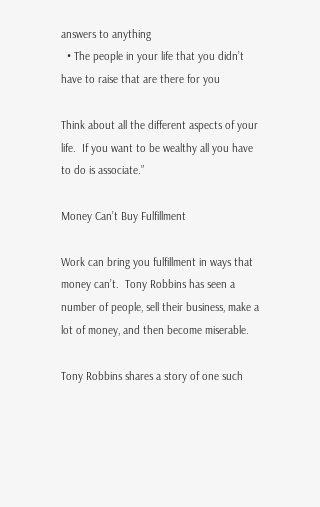answers to anything
  • The people in your life that you didn’t have to raise that are there for you

Think about all the different aspects of your life.  If you want to be wealthy all you have to do is associate.”

Money Can’t Buy Fulfillment

Work can bring you fulfillment in ways that money can’t.  Tony Robbins has seen a number of people, sell their business, make a lot of money, and then become miserable.

Tony Robbins shares a story of one such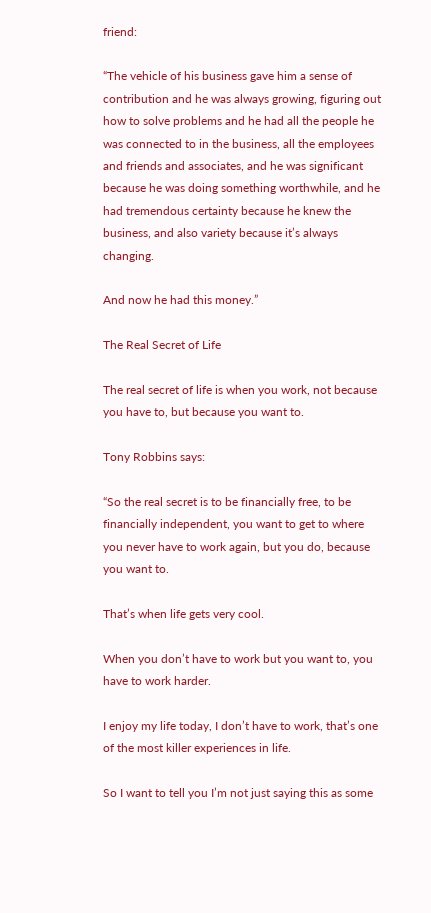friend:

“The vehicle of his business gave him a sense of contribution and he was always growing, figuring out how to solve problems and he had all the people he was connected to in the business, all the employees and friends and associates, and he was significant because he was doing something worthwhile, and he had tremendous certainty because he knew the business, and also variety because it’s always changing.

And now he had this money.”

The Real Secret of Life

The real secret of life is when you work, not because you have to, but because you want to.

Tony Robbins says:

“So the real secret is to be financially free, to be financially independent, you want to get to where you never have to work again, but you do, because you want to.

That’s when life gets very cool.

When you don’t have to work but you want to, you have to work harder.

I enjoy my life today, I don’t have to work, that’s one of the most killer experiences in life.

So I want to tell you I’m not just saying this as some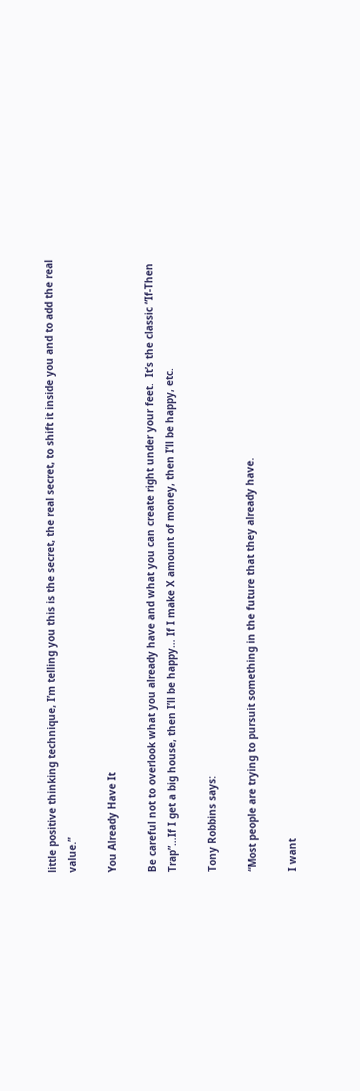little positive thinking technique, I’m telling you this is the secret, the real secret, to shift it inside you and to add the real value.”

You Already Have It

Be careful not to overlook what you already have and what you can create right under your feet.  It’s the classic “If-Then Trap”…If I get a big house, then I’ll be happy… If I make X amount of money, then I’ll be happy, etc.

Tony Robbins says:

“Most people are trying to pursuit something in the future that they already have.

I want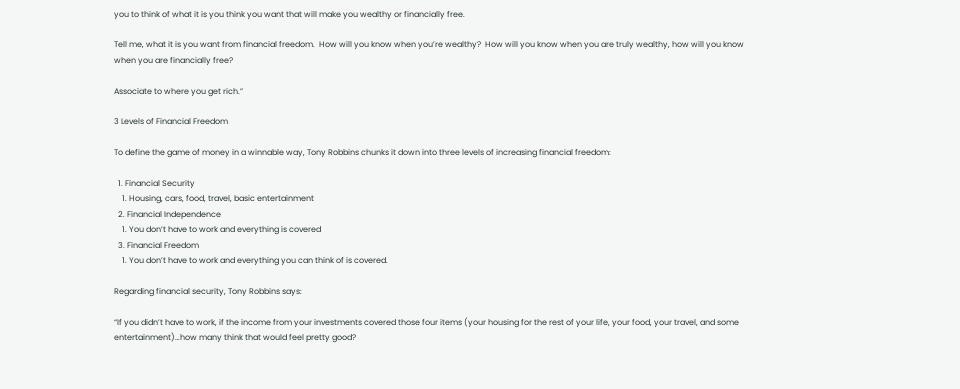you to think of what it is you think you want that will make you wealthy or financially free.

Tell me, what it is you want from financial freedom.  How will you know when you’re wealthy?  How will you know when you are truly wealthy, how will you know when you are financially free?

Associate to where you get rich.”

3 Levels of Financial Freedom

To define the game of money in a winnable way, Tony Robbins chunks it down into three levels of increasing financial freedom:

  1. Financial Security
    1. Housing, cars, food, travel, basic entertainment
  2. Financial Independence
    1. You don’t have to work and everything is covered
  3. Financial Freedom
    1. You don’t have to work and everything you can think of is covered.

Regarding financial security, Tony Robbins says:

“If you didn’t have to work, if the income from your investments covered those four items (your housing for the rest of your life, your food, your travel, and some entertainment)…how many think that would feel pretty good?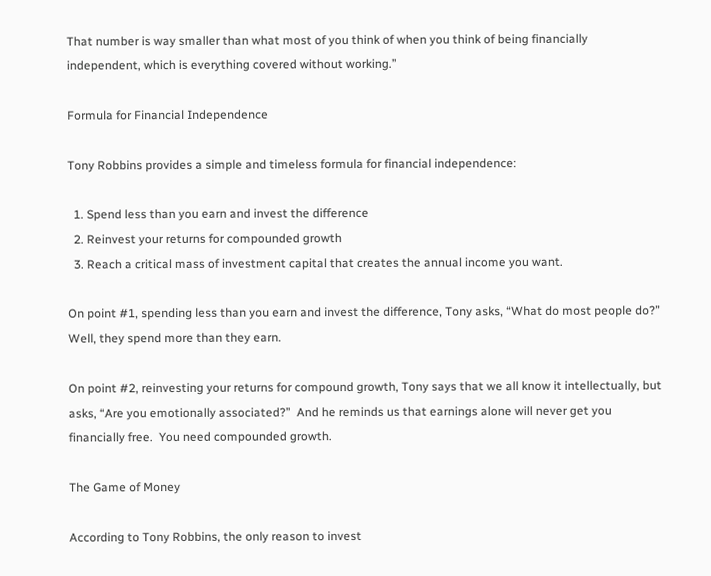That number is way smaller than what most of you think of when you think of being financially independent, which is everything covered without working.”

Formula for Financial Independence

Tony Robbins provides a simple and timeless formula for financial independence:

  1. Spend less than you earn and invest the difference
  2. Reinvest your returns for compounded growth
  3. Reach a critical mass of investment capital that creates the annual income you want.

On point #1, spending less than you earn and invest the difference, Tony asks, “What do most people do?”  Well, they spend more than they earn.

On point #2, reinvesting your returns for compound growth, Tony says that we all know it intellectually, but asks, “Are you emotionally associated?”  And he reminds us that earnings alone will never get you financially free.  You need compounded growth.

The Game of Money

According to Tony Robbins, the only reason to invest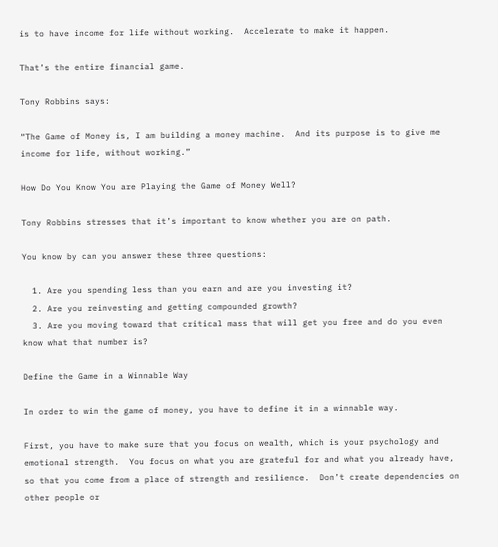is to have income for life without working.  Accelerate to make it happen.

That’s the entire financial game.

Tony Robbins says:

“The Game of Money is, I am building a money machine.  And its purpose is to give me income for life, without working.”

How Do You Know You are Playing the Game of Money Well?

Tony Robbins stresses that it’s important to know whether you are on path.

You know by can you answer these three questions:

  1. Are you spending less than you earn and are you investing it?
  2. Are you reinvesting and getting compounded growth?
  3. Are you moving toward that critical mass that will get you free and do you even know what that number is?

Define the Game in a Winnable Way

In order to win the game of money, you have to define it in a winnable way.

First, you have to make sure that you focus on wealth, which is your psychology and emotional strength.  You focus on what you are grateful for and what you already have, so that you come from a place of strength and resilience.  Don’t create dependencies on other people or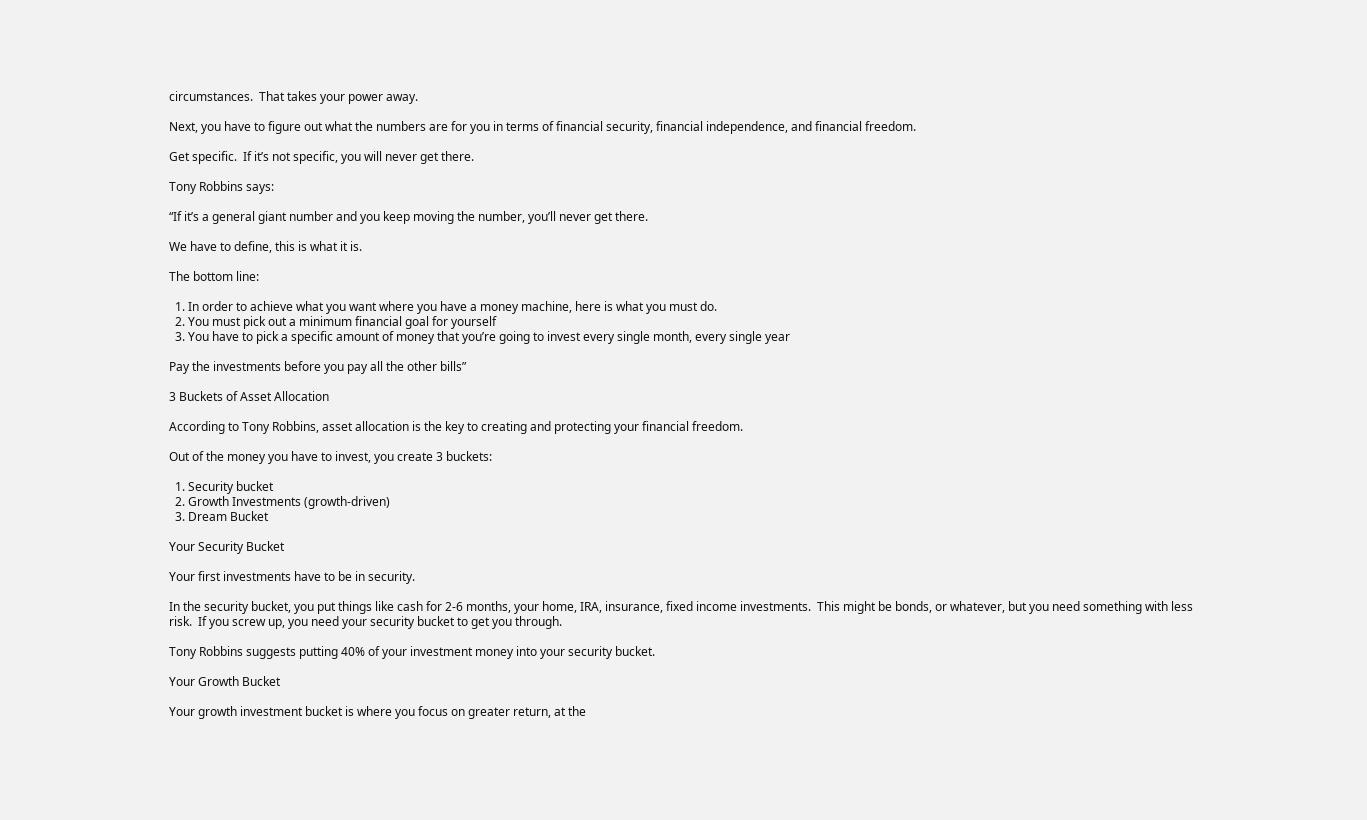circumstances.  That takes your power away.

Next, you have to figure out what the numbers are for you in terms of financial security, financial independence, and financial freedom.

Get specific.  If it’s not specific, you will never get there.

Tony Robbins says:

“If it’s a general giant number and you keep moving the number, you’ll never get there.

We have to define, this is what it is.

The bottom line:

  1. In order to achieve what you want where you have a money machine, here is what you must do.
  2. You must pick out a minimum financial goal for yourself
  3. You have to pick a specific amount of money that you’re going to invest every single month, every single year

Pay the investments before you pay all the other bills”

3 Buckets of Asset Allocation

According to Tony Robbins, asset allocation is the key to creating and protecting your financial freedom.

Out of the money you have to invest, you create 3 buckets:

  1. Security bucket
  2. Growth Investments (growth-driven)
  3. Dream Bucket

Your Security Bucket

Your first investments have to be in security.

In the security bucket, you put things like cash for 2-6 months, your home, IRA, insurance, fixed income investments.  This might be bonds, or whatever, but you need something with less risk.  If you screw up, you need your security bucket to get you through.

Tony Robbins suggests putting 40% of your investment money into your security bucket.

Your Growth Bucket

Your growth investment bucket is where you focus on greater return, at the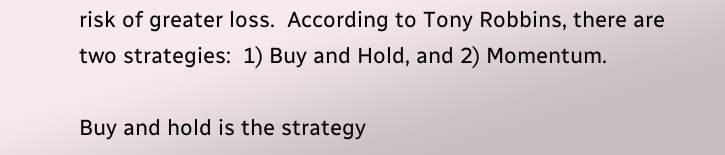risk of greater loss.  According to Tony Robbins, there are two strategies:  1) Buy and Hold, and 2) Momentum.

Buy and hold is the strategy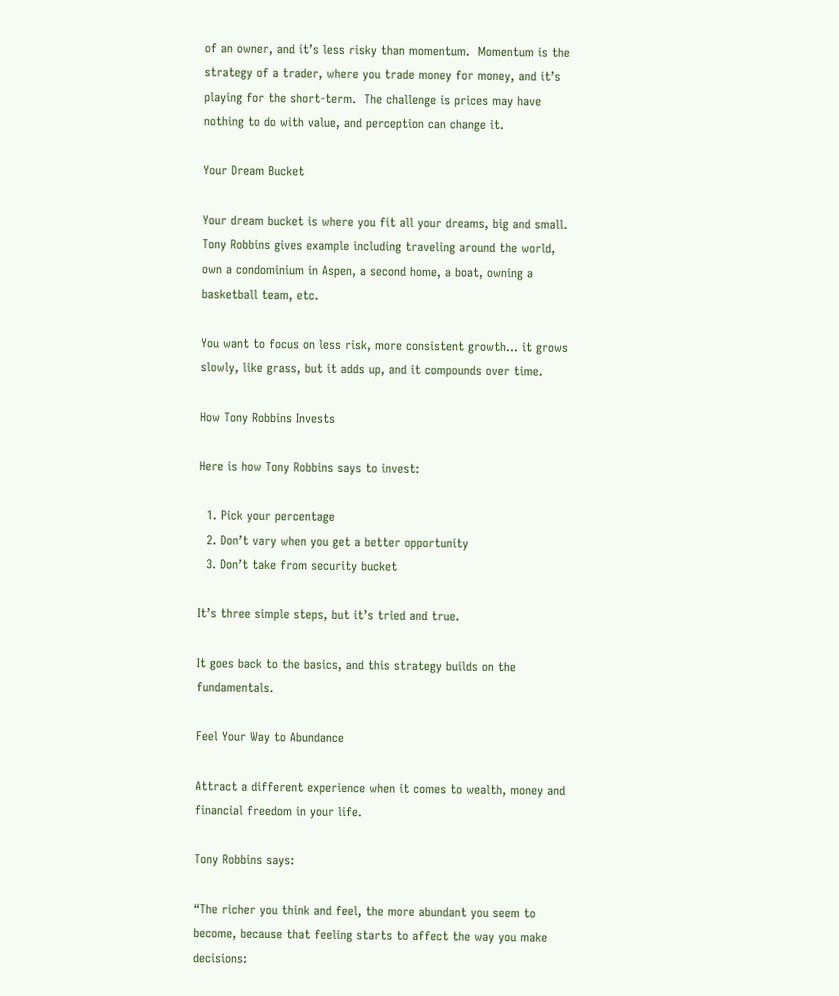of an owner, and it’s less risky than momentum.  Momentum is the strategy of a trader, where you trade money for money, and it’s playing for the short-term.  The challenge is prices may have nothing to do with value, and perception can change it.

Your Dream Bucket

Your dream bucket is where you fit all your dreams, big and small.  Tony Robbins gives example including traveling around the world, own a condominium in Aspen, a second home, a boat, owning a basketball team, etc.

You want to focus on less risk, more consistent growth… it grows slowly, like grass, but it adds up, and it compounds over time.

How Tony Robbins Invests

Here is how Tony Robbins says to invest:

  1. Pick your percentage
  2. Don’t vary when you get a better opportunity
  3. Don’t take from security bucket

It’s three simple steps, but it’s tried and true.

It goes back to the basics, and this strategy builds on the fundamentals.

Feel Your Way to Abundance

Attract a different experience when it comes to wealth, money and financial freedom in your life.

Tony Robbins says:

“The richer you think and feel, the more abundant you seem to become, because that feeling starts to affect the way you make decisions: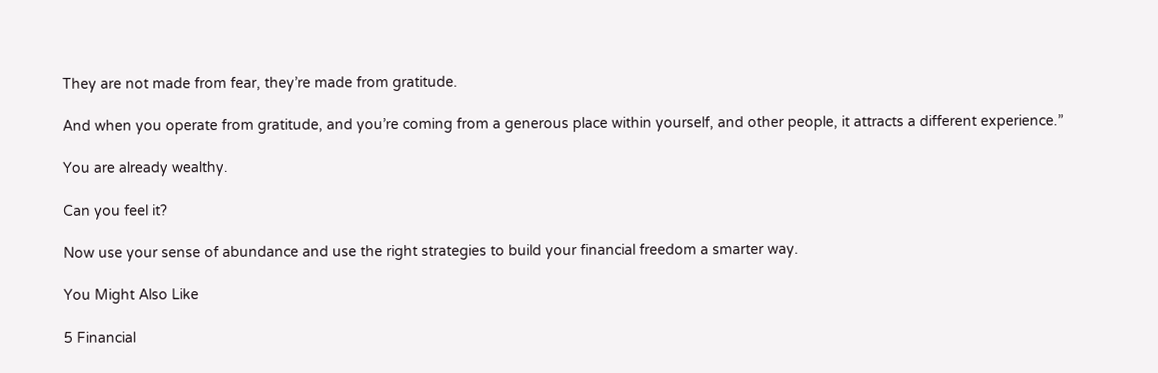They are not made from fear, they’re made from gratitude.

And when you operate from gratitude, and you’re coming from a generous place within yourself, and other people, it attracts a different experience.”

You are already wealthy.

Can you feel it?

Now use your sense of abundance and use the right strategies to build your financial freedom a smarter way.

You Might Also Like

5 Financial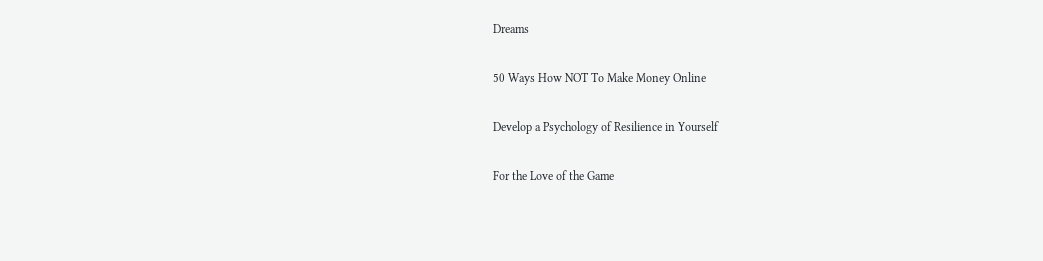Dreams

50 Ways How NOT To Make Money Online

Develop a Psychology of Resilience in Yourself

For the Love of the Game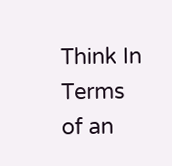Think In Terms of an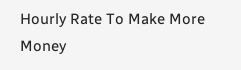Hourly Rate To Make More Money